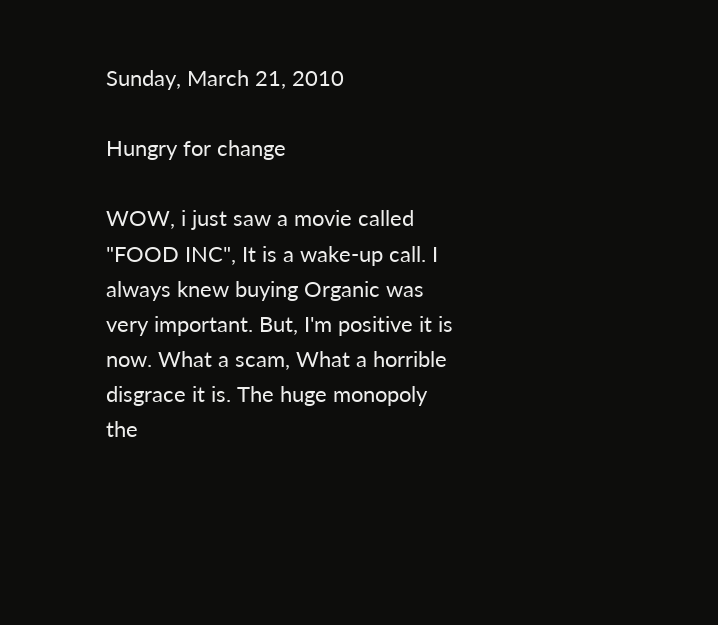Sunday, March 21, 2010

Hungry for change

WOW, i just saw a movie called "FOOD INC", It is a wake-up call. I always knew buying Organic was very important. But, I'm positive it is now. What a scam, What a horrible disgrace it is. The huge monopoly the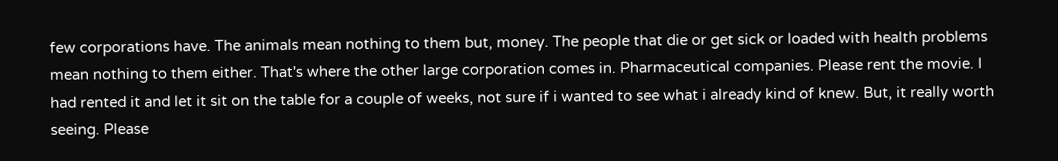few corporations have. The animals mean nothing to them but, money. The people that die or get sick or loaded with health problems mean nothing to them either. That's where the other large corporation comes in. Pharmaceutical companies. Please rent the movie. I had rented it and let it sit on the table for a couple of weeks, not sure if i wanted to see what i already kind of knew. But, it really worth seeing. Please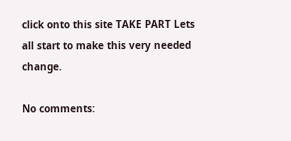click onto this site TAKE PART Lets all start to make this very needed change.

No comments: